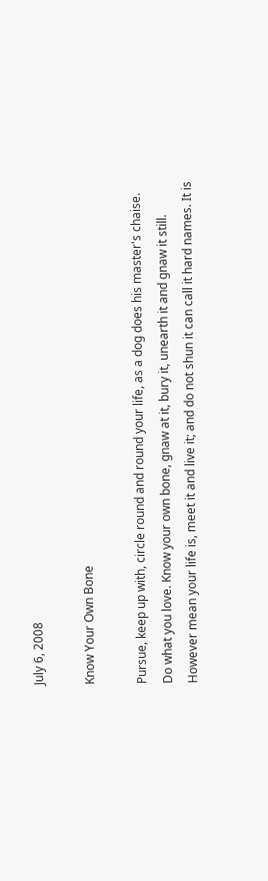July 6, 2008

Know Your Own Bone

Pursue, keep up with, circle round and round your life, as a dog does his master's chaise. Do what you love. Know your own bone, gnaw at it, bury it, unearth it and gnaw it still. However mean your life is, meet it and live it; and do not shun it can call it hard names. It is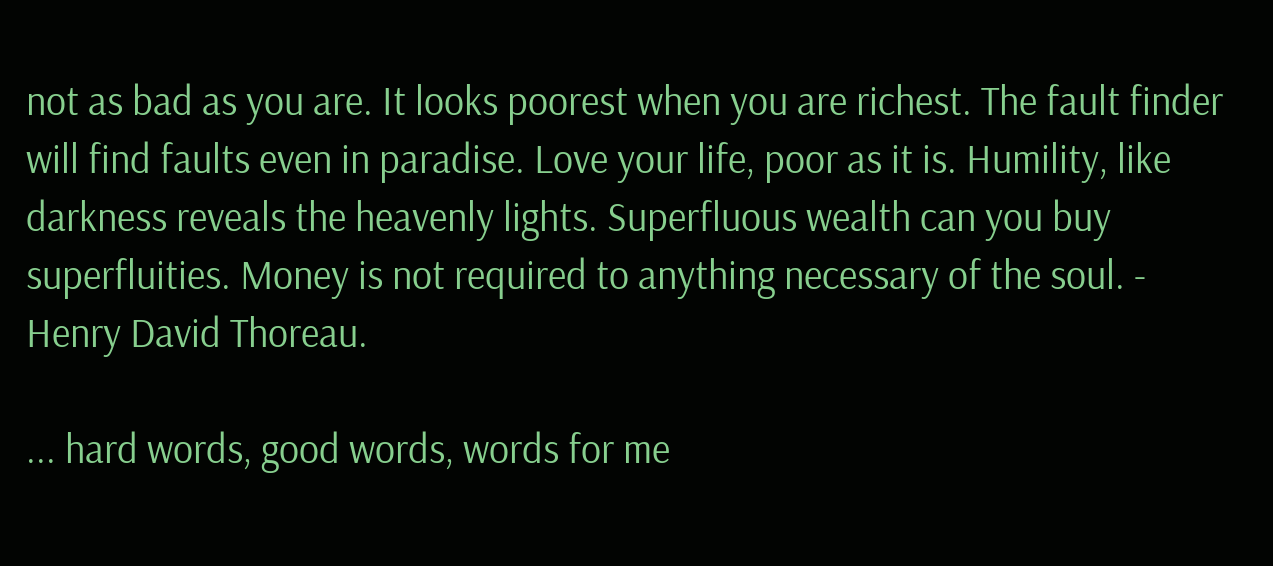not as bad as you are. It looks poorest when you are richest. The fault finder will find faults even in paradise. Love your life, poor as it is. Humility, like darkness reveals the heavenly lights. Superfluous wealth can you buy superfluities. Money is not required to anything necessary of the soul. - Henry David Thoreau.

... hard words, good words, words for me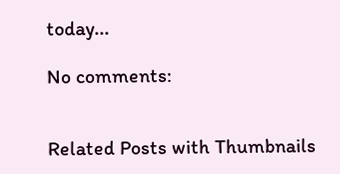today...

No comments:


Related Posts with Thumbnails